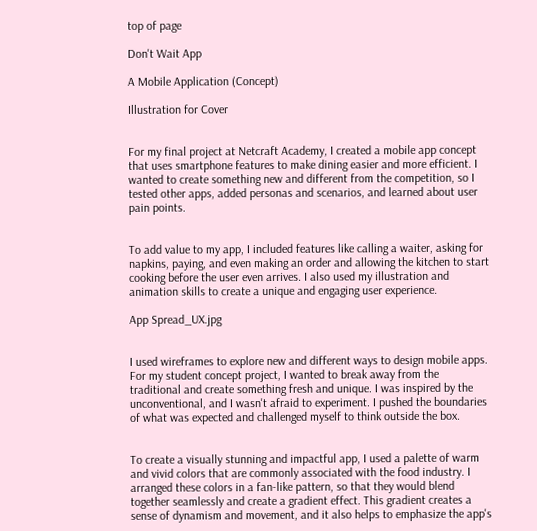top of page

Don't Wait App

A Mobile Application (Concept)

Illustration for Cover


For my final project at Netcraft Academy, I created a mobile app concept that uses smartphone features to make dining easier and more efficient. I wanted to create something new and different from the competition, so I tested other apps, added personas and scenarios, and learned about user pain points.


To add value to my app, I included features like calling a waiter, asking for napkins, paying, and even making an order and allowing the kitchen to start cooking before the user even arrives. I also used my illustration and animation skills to create a unique and engaging user experience.

App Spread_UX.jpg


I used wireframes to explore new and different ways to design mobile apps. For my student concept project, I wanted to break away from the traditional and create something fresh and unique. I was inspired by the unconventional, and I wasn't afraid to experiment. I pushed the boundaries of what was expected and challenged myself to think outside the box.


To create a visually stunning and impactful app, I used a palette of warm and vivid colors that are commonly associated with the food industry. I arranged these colors in a fan-like pattern, so that they would blend together seamlessly and create a gradient effect. This gradient creates a sense of dynamism and movement, and it also helps to emphasize the app's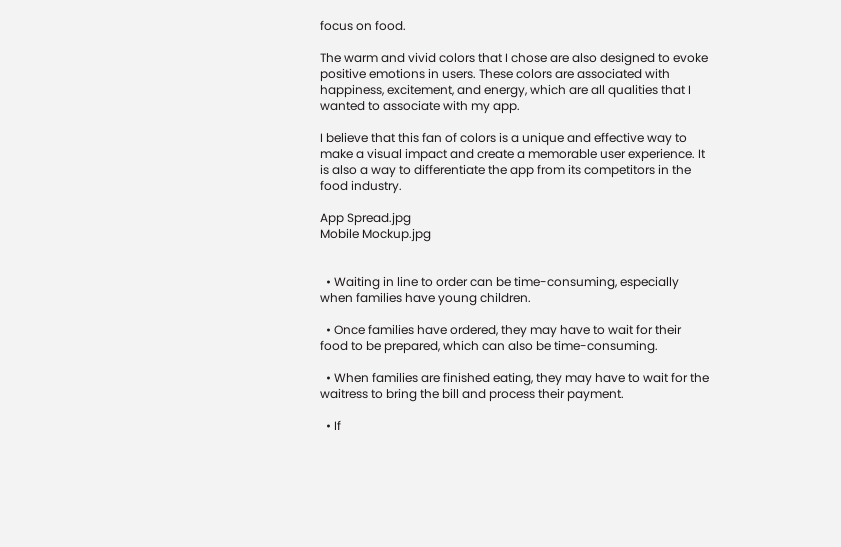focus on food.

The warm and vivid colors that I chose are also designed to evoke positive emotions in users. These colors are associated with happiness, excitement, and energy, which are all qualities that I wanted to associate with my app.

I believe that this fan of colors is a unique and effective way to make a visual impact and create a memorable user experience. It is also a way to differentiate the app from its competitors in the food industry.

App Spread.jpg
Mobile Mockup.jpg


  • Waiting in line to order can be time-consuming, especially when families have young children.

  • Once families have ordered, they may have to wait for their food to be prepared, which can also be time-consuming.

  • When families are finished eating, they may have to wait for the waitress to bring the bill and process their payment.

  • If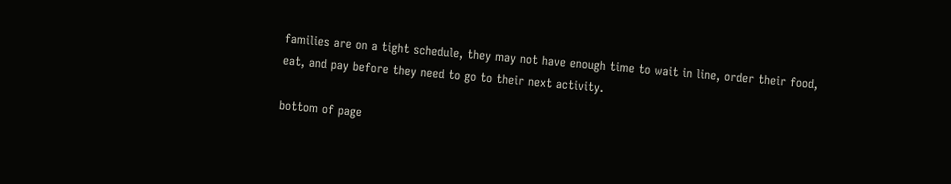families are on a tight schedule, they may not have enough time to wait in line, order their food, eat, and pay before they need to go to their next activity.

bottom of page